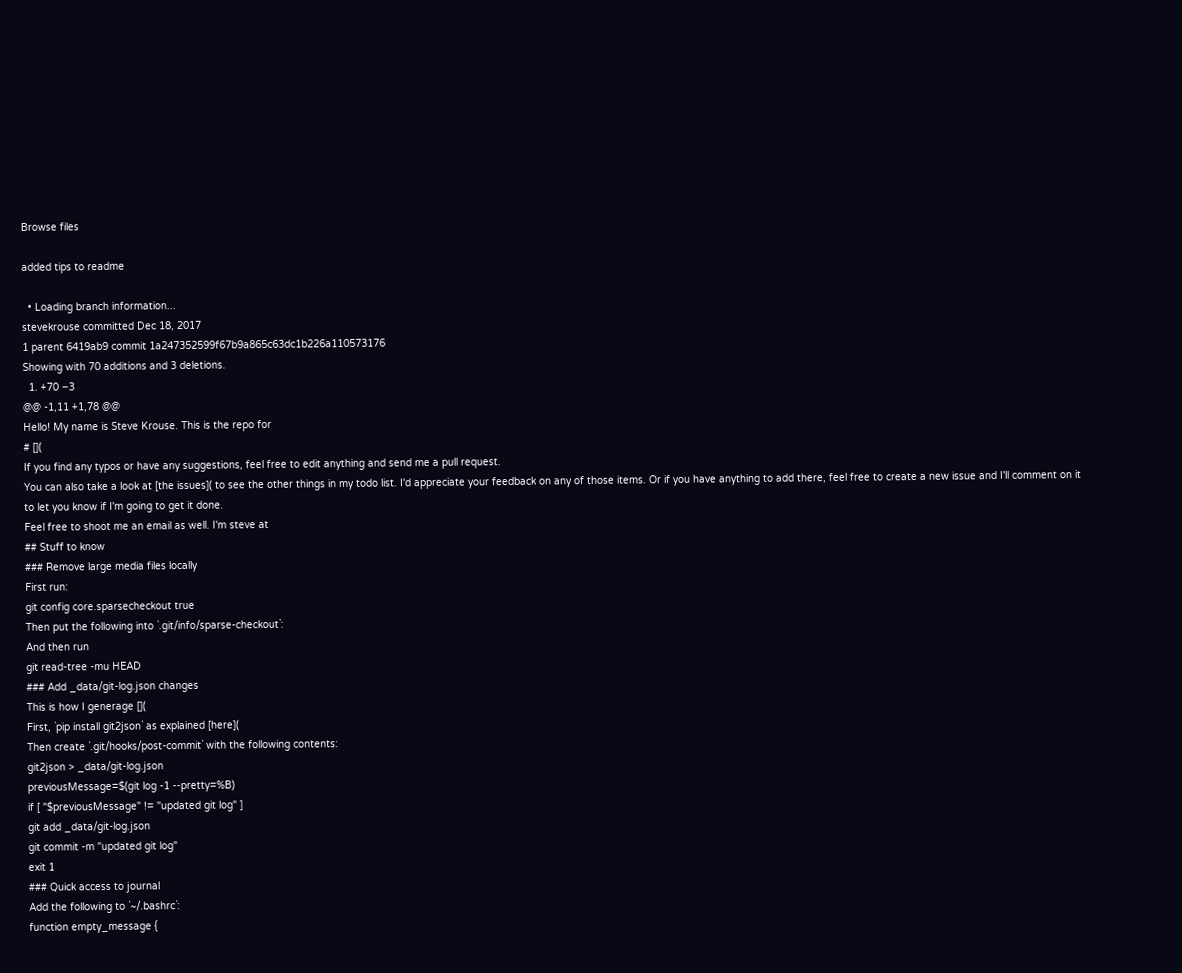Browse files

added tips to readme

  • Loading branch information...
stevekrouse committed Dec 18, 2017
1 parent 6419ab9 commit 1a247352599f67b9a865c63dc1b226a110573176
Showing with 70 additions and 3 deletions.
  1. +70 −3
@@ -1,11 +1,78 @@
Hello! My name is Steve Krouse. This is the repo for
# [](
If you find any typos or have any suggestions, feel free to edit anything and send me a pull request.
You can also take a look at [the issues]( to see the other things in my todo list. I'd appreciate your feedback on any of those items. Or if you have anything to add there, feel free to create a new issue and I'll comment on it to let you know if I'm going to get it done.
Feel free to shoot me an email as well. I'm steve at
## Stuff to know
### Remove large media files locally
First run:
git config core.sparsecheckout true
Then put the following into `.git/info/sparse-checkout`:
And then run
git read-tree -mu HEAD
### Add _data/git-log.json changes
This is how I generage [](
First, `pip install git2json` as explained [here](
Then create `.git/hooks/post-commit` with the following contents:
git2json > _data/git-log.json
previousMessage=$(git log -1 --pretty=%B)
if [ "$previousMessage" != "updated git log" ]
git add _data/git-log.json
git commit -m "updated git log"
exit 1
### Quick access to journal
Add the following to `~/.bashrc`:
function empty_message {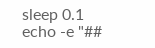sleep 0.1
echo -e "##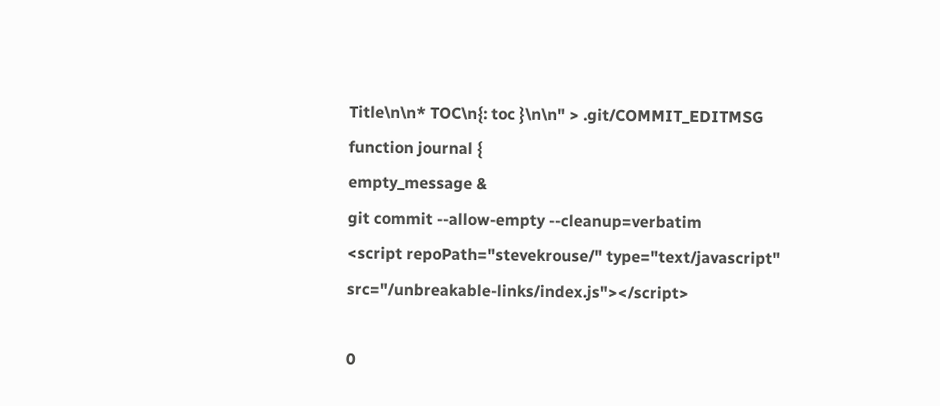Title\n\n* TOC\n{: toc }\n\n" > .git/COMMIT_EDITMSG
function journal {
empty_message &
git commit --allow-empty --cleanup=verbatim
<script repoPath="stevekrouse/" type="text/javascript" src="/unbreakable-links/index.js"></script>

0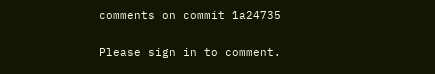comments on commit 1a24735

Please sign in to comment.